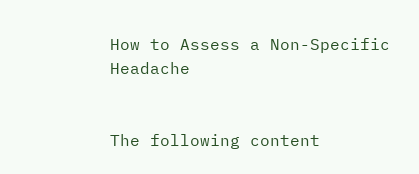How to Assess a Non-Specific Headache


The following content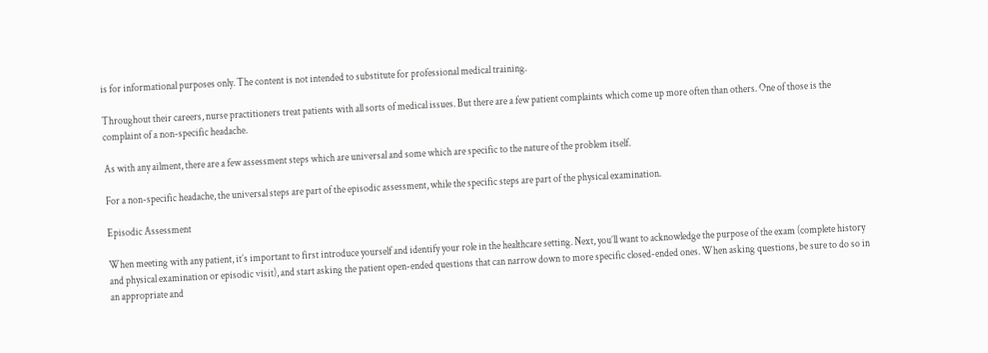is for informational purposes only. The content is not intended to substitute for professional medical training.

Throughout their careers, nurse practitioners treat patients with all sorts of medical issues. But there are a few patient complaints which come up more often than others. One of those is the complaint of a non-specific headache.

As with any ailment, there are a few assessment steps which are universal and some which are specific to the nature of the problem itself.

For a non-specific headache, the universal steps are part of the episodic assessment, while the specific steps are part of the physical examination.

Episodic Assessment

When meeting with any patient, it’s important to first introduce yourself and identify your role in the healthcare setting. Next, you’ll want to acknowledge the purpose of the exam (complete history and physical examination or episodic visit), and start asking the patient open-ended questions that can narrow down to more specific closed-ended ones. When asking questions, be sure to do so in an appropriate and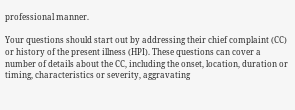professional manner.

Your questions should start out by addressing their chief complaint (CC) or history of the present illness (HPI). These questions can cover a number of details about the CC, including the onset, location, duration or timing, characteristics or severity, aggravating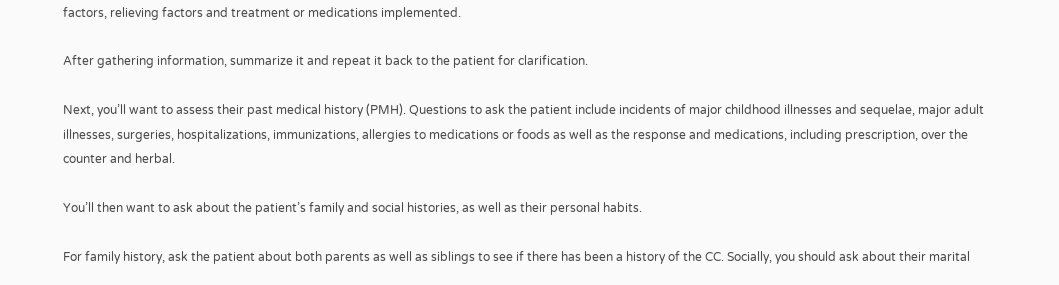factors, relieving factors and treatment or medications implemented.

After gathering information, summarize it and repeat it back to the patient for clarification.

Next, you’ll want to assess their past medical history (PMH). Questions to ask the patient include incidents of major childhood illnesses and sequelae, major adult illnesses, surgeries, hospitalizations, immunizations, allergies to medications or foods as well as the response and medications, including prescription, over the counter and herbal.

You’ll then want to ask about the patient’s family and social histories, as well as their personal habits.

For family history, ask the patient about both parents as well as siblings to see if there has been a history of the CC. Socially, you should ask about their marital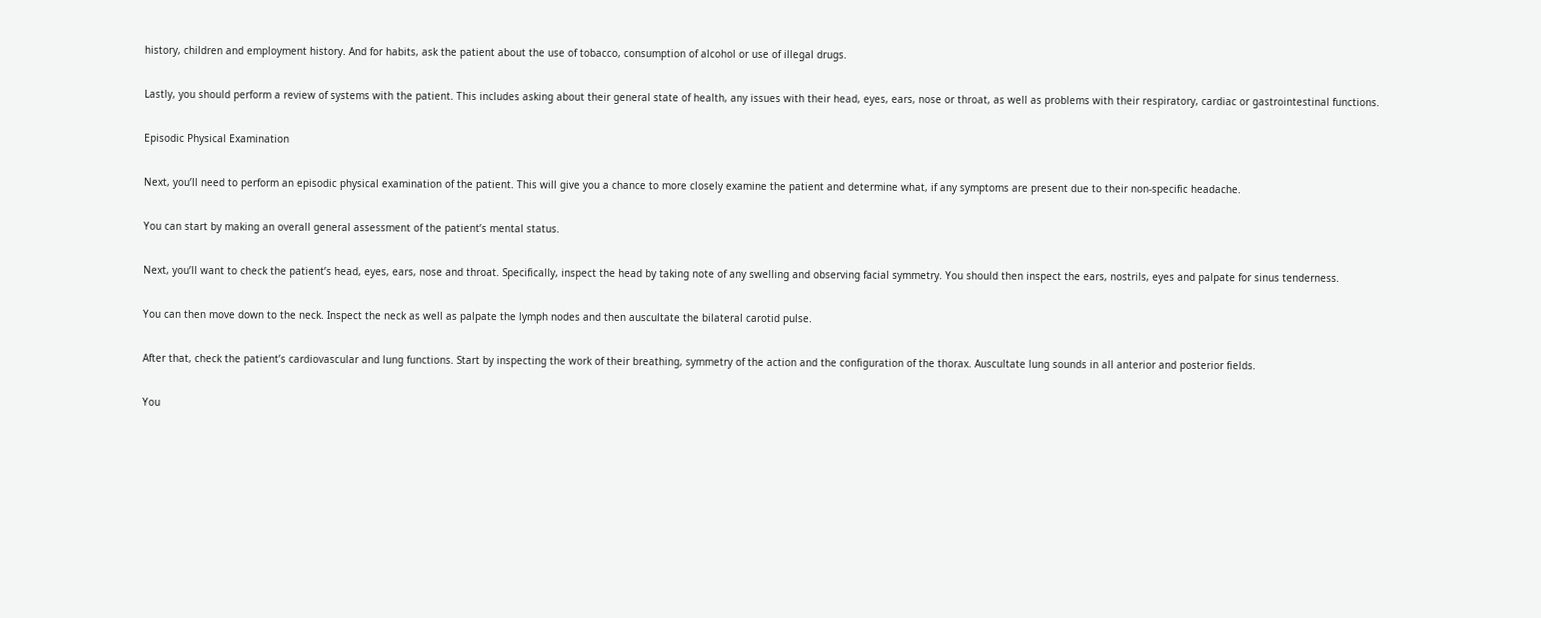history, children and employment history. And for habits, ask the patient about the use of tobacco, consumption of alcohol or use of illegal drugs.

Lastly, you should perform a review of systems with the patient. This includes asking about their general state of health, any issues with their head, eyes, ears, nose or throat, as well as problems with their respiratory, cardiac or gastrointestinal functions.

Episodic Physical Examination

Next, you’ll need to perform an episodic physical examination of the patient. This will give you a chance to more closely examine the patient and determine what, if any symptoms are present due to their non-specific headache.

You can start by making an overall general assessment of the patient’s mental status.

Next, you’ll want to check the patient’s head, eyes, ears, nose and throat. Specifically, inspect the head by taking note of any swelling and observing facial symmetry. You should then inspect the ears, nostrils, eyes and palpate for sinus tenderness.

You can then move down to the neck. Inspect the neck as well as palpate the lymph nodes and then auscultate the bilateral carotid pulse.

After that, check the patient’s cardiovascular and lung functions. Start by inspecting the work of their breathing, symmetry of the action and the configuration of the thorax. Auscultate lung sounds in all anterior and posterior fields.

You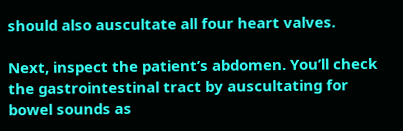should also auscultate all four heart valves.

Next, inspect the patient’s abdomen. You’ll check the gastrointestinal tract by auscultating for bowel sounds as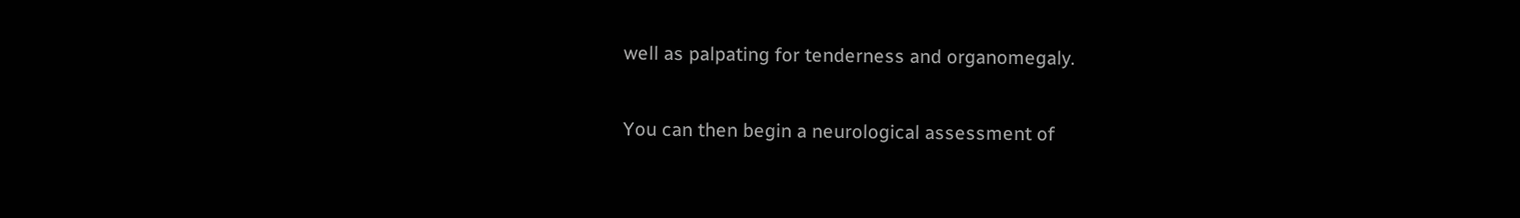well as palpating for tenderness and organomegaly.

You can then begin a neurological assessment of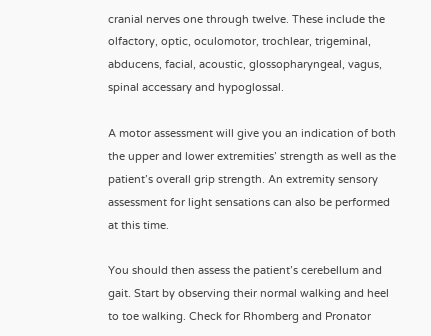cranial nerves one through twelve. These include the olfactory, optic, oculomotor, trochlear, trigeminal, abducens, facial, acoustic, glossopharyngeal, vagus, spinal accessary and hypoglossal.

A motor assessment will give you an indication of both the upper and lower extremities’ strength as well as the patient’s overall grip strength. An extremity sensory assessment for light sensations can also be performed at this time.

You should then assess the patient’s cerebellum and gait. Start by observing their normal walking and heel to toe walking. Check for Rhomberg and Pronator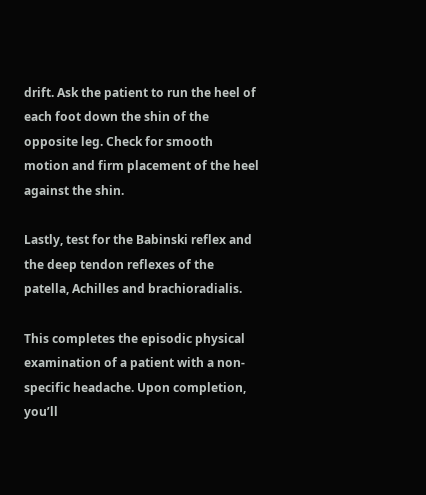drift. Ask the patient to run the heel of each foot down the shin of the opposite leg. Check for smooth motion and firm placement of the heel against the shin.

Lastly, test for the Babinski reflex and the deep tendon reflexes of the patella, Achilles and brachioradialis.

This completes the episodic physical examination of a patient with a non-specific headache. Upon completion, you’ll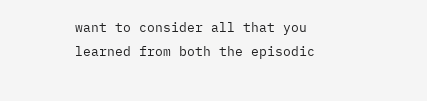want to consider all that you learned from both the episodic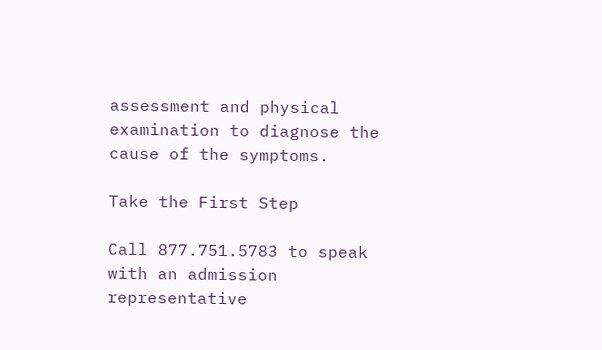assessment and physical examination to diagnose the cause of the symptoms.

Take the First Step

Call 877.751.5783 to speak with an admission representative